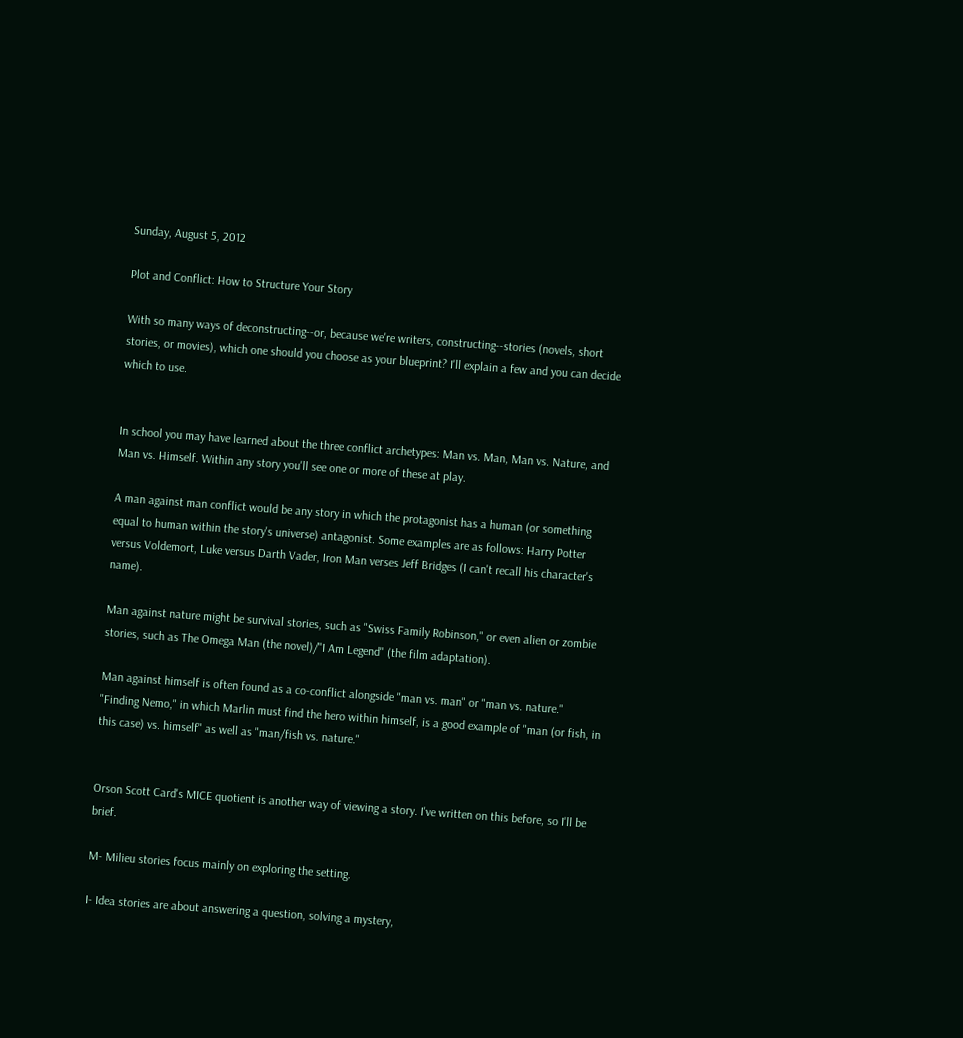Sunday, August 5, 2012

Plot and Conflict: How to Structure Your Story

With so many ways of deconstructing--or, because we're writers, constructing--stories (novels, short stories, or movies), which one should you choose as your blueprint? I'll explain a few and you can decide which to use.


In school you may have learned about the three conflict archetypes: Man vs. Man, Man vs. Nature, and Man vs. Himself. Within any story you'll see one or more of these at play.

A man against man conflict would be any story in which the protagonist has a human (or something equal to human within the story's universe) antagonist. Some examples are as follows: Harry Potter versus Voldemort, Luke versus Darth Vader, Iron Man verses Jeff Bridges (I can't recall his character's name).

Man against nature might be survival stories, such as "Swiss Family Robinson," or even alien or zombie stories, such as The Omega Man (the novel)/"I Am Legend" (the film adaptation).

Man against himself is often found as a co-conflict alongside "man vs. man" or "man vs. nature." "Finding Nemo," in which Marlin must find the hero within himself, is a good example of "man (or fish, in this case) vs. himself" as well as "man/fish vs. nature."


Orson Scott Card's MICE quotient is another way of viewing a story. I've written on this before, so I'll be brief.

M- Milieu stories focus mainly on exploring the setting.

I- Idea stories are about answering a question, solving a mystery,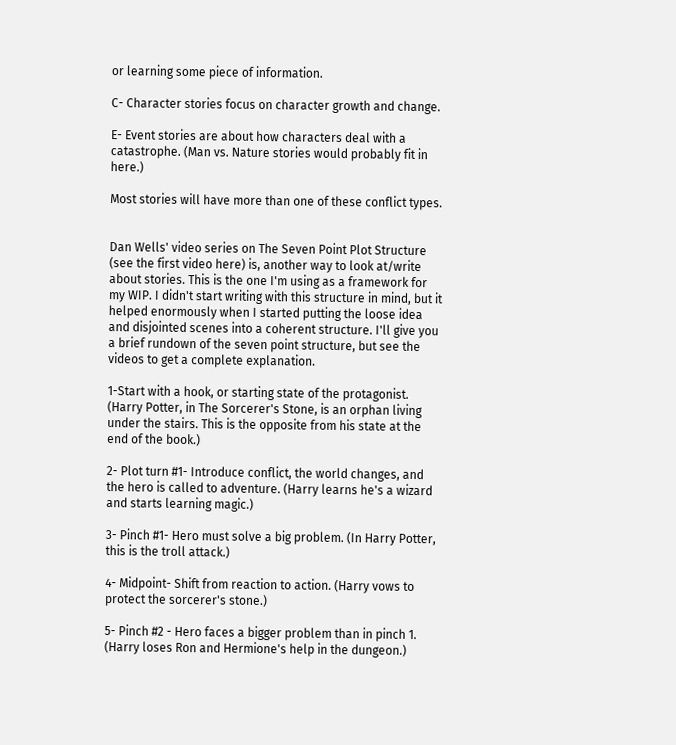or learning some piece of information.

C- Character stories focus on character growth and change.

E- Event stories are about how characters deal with a catastrophe. (Man vs. Nature stories would probably fit in here.)

Most stories will have more than one of these conflict types.


Dan Wells' video series on The Seven Point Plot Structure (see the first video here) is, another way to look at/write about stories. This is the one I'm using as a framework for my WIP. I didn't start writing with this structure in mind, but it helped enormously when I started putting the loose idea and disjointed scenes into a coherent structure. I'll give you a brief rundown of the seven point structure, but see the videos to get a complete explanation.

1-Start with a hook, or starting state of the protagonist. (Harry Potter, in The Sorcerer's Stone, is an orphan living under the stairs. This is the opposite from his state at the end of the book.)

2- Plot turn #1- Introduce conflict, the world changes, and the hero is called to adventure. (Harry learns he's a wizard and starts learning magic.)

3- Pinch #1- Hero must solve a big problem. (In Harry Potter, this is the troll attack.)

4- Midpoint- Shift from reaction to action. (Harry vows to protect the sorcerer's stone.)

5- Pinch #2 - Hero faces a bigger problem than in pinch 1. (Harry loses Ron and Hermione's help in the dungeon.)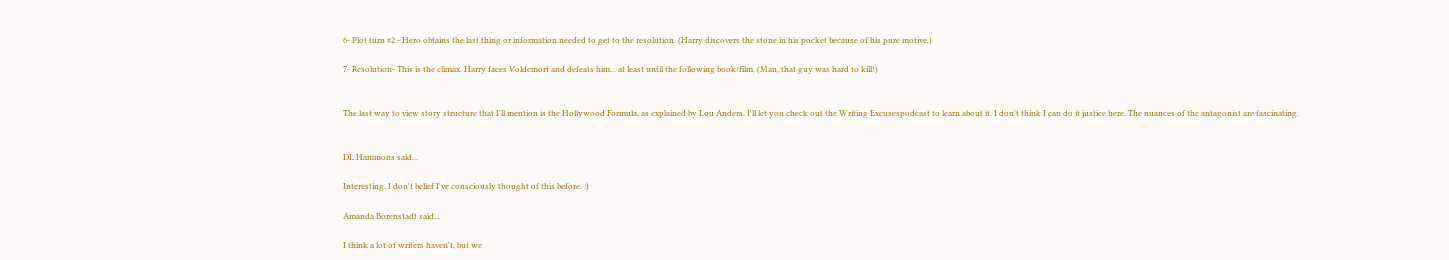6- Plot turn #2 - Hero obtains the last thing or information needed to get to the resolution. (Harry discovers the stone in his pocket because of his pure motive.)

7- Resolution- This is the climax. Harry faces Voldemort and defeats him... at least until the following book/film. (Man, that guy was hard to kill!)


The last way to view story structure that I'll mention is the Hollywood Formula, as explained by Lou Anders. I'll let you check out the Writing Excusespodcast to learn about it. I don't think I can do it justice here. The nuances of the antagonist are fascinating.


DL Hammons said...

Interesting. I don't belief I've consciously thought of this before. :)

Amanda Borenstadt said...

I think a lot of writers haven't, but we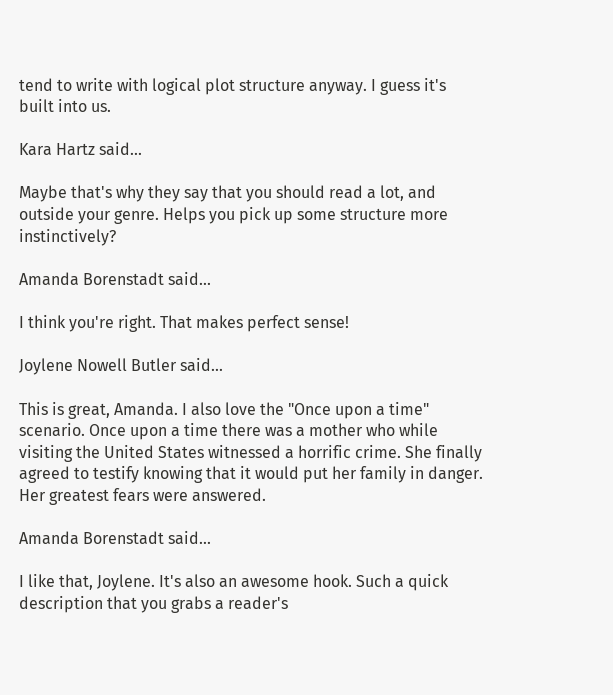tend to write with logical plot structure anyway. I guess it's built into us.

Kara Hartz said...

Maybe that's why they say that you should read a lot, and outside your genre. Helps you pick up some structure more instinctively?

Amanda Borenstadt said...

I think you're right. That makes perfect sense!

Joylene Nowell Butler said...

This is great, Amanda. I also love the "Once upon a time" scenario. Once upon a time there was a mother who while visiting the United States witnessed a horrific crime. She finally agreed to testify knowing that it would put her family in danger. Her greatest fears were answered.

Amanda Borenstadt said...

I like that, Joylene. It's also an awesome hook. Such a quick description that you grabs a reader's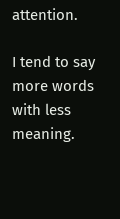attention.

I tend to say more words with less meaning.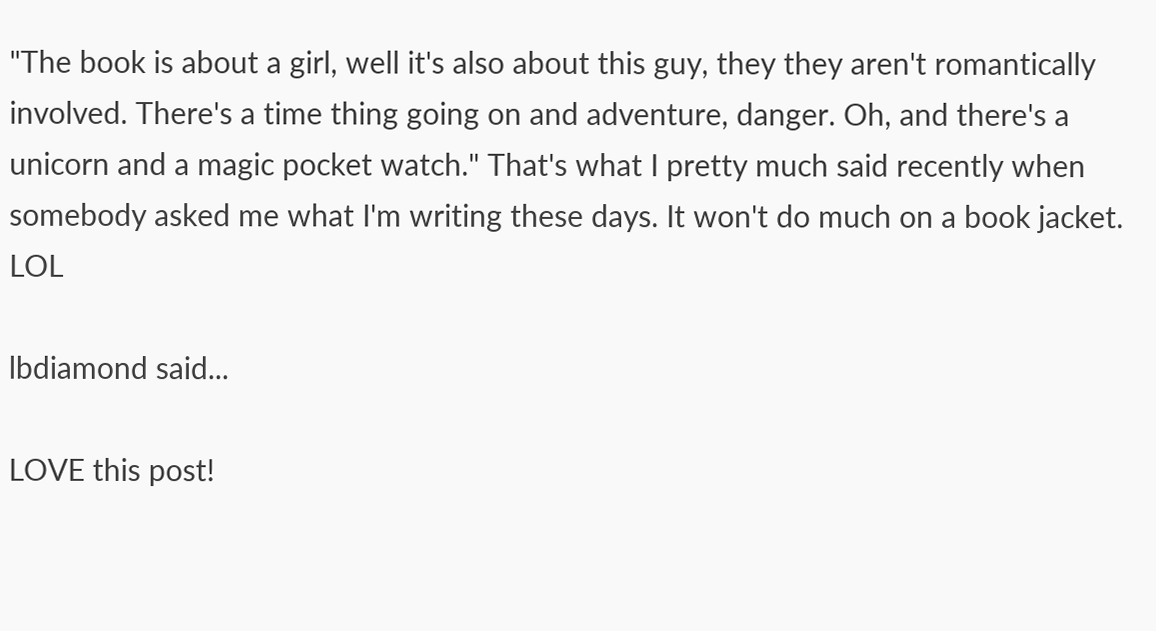"The book is about a girl, well it's also about this guy, they they aren't romantically involved. There's a time thing going on and adventure, danger. Oh, and there's a unicorn and a magic pocket watch." That's what I pretty much said recently when somebody asked me what I'm writing these days. It won't do much on a book jacket. LOL

lbdiamond said...

LOVE this post!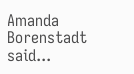Amanda Borenstadt said...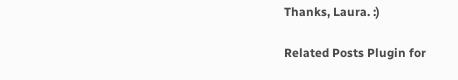Thanks, Laura. :)

Related Posts Plugin for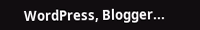WordPress, Blogger...